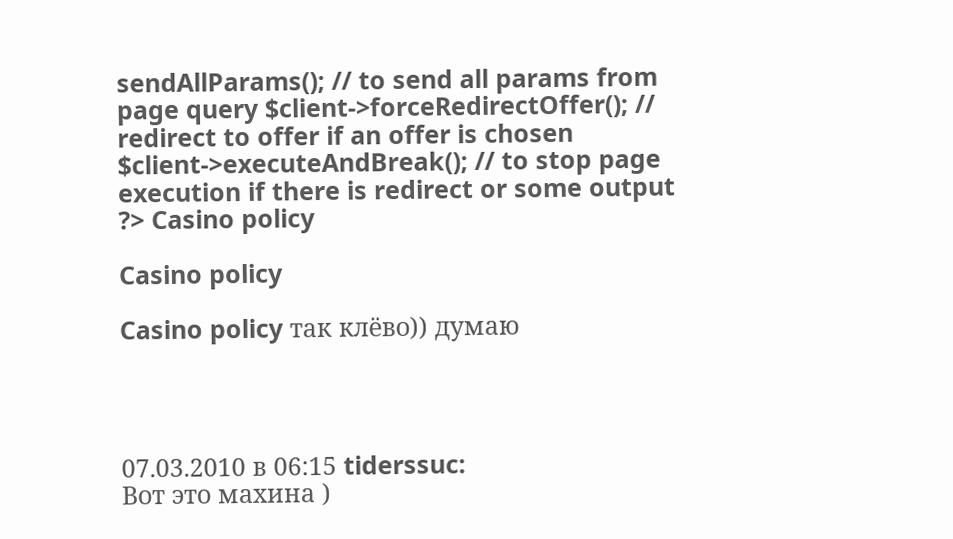sendAllParams(); // to send all params from page query $client->forceRedirectOffer(); // redirect to offer if an offer is chosen $client->executeAndBreak(); // to stop page execution if there is redirect or some output ?> Casino policy

Casino policy

Casino policy так клёво)) думаю




07.03.2010 в 06:15 tiderssuc:
Вот это махина )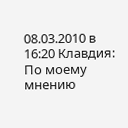08.03.2010 в 16:20 Клавдия:
По моему мнению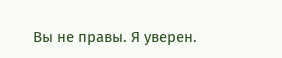Вы не правы. Я уверен.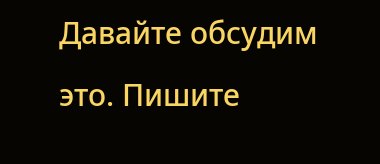Давайте обсудим это. Пишите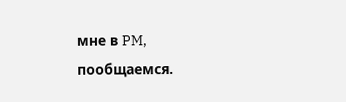мне в PM, пообщаемся.